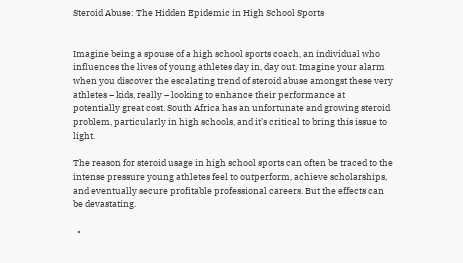Steroid Abuse: The Hidden Epidemic in High School Sports


Imagine being a spouse of a high school sports coach, an individual who influences the lives of young athletes day in, day out. Imagine your alarm when you discover the escalating trend of steroid abuse amongst these very athletes – kids, really – looking to enhance their performance at potentially great cost. South Africa has an unfortunate and growing steroid problem, particularly in high schools, and it’s critical to bring this issue to light.

The reason for steroid usage in high school sports can often be traced to the intense pressure young athletes feel to outperform, achieve scholarships, and eventually secure profitable professional careers. But the effects can be devastating.

  •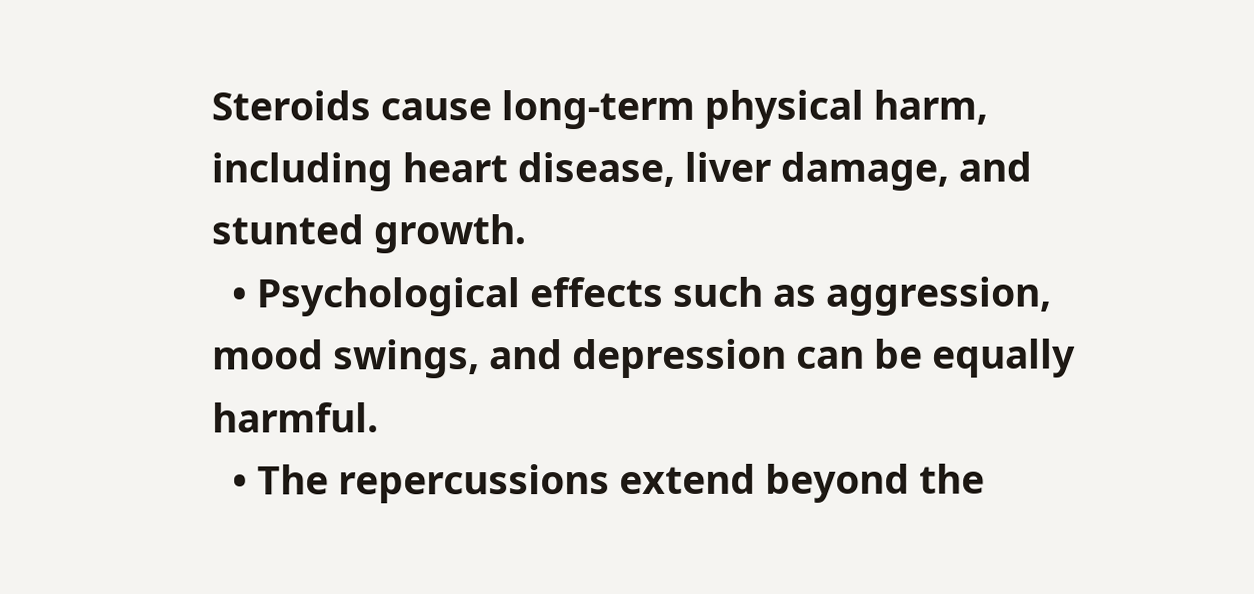Steroids cause long-term physical harm, including heart disease, liver damage, and stunted growth.
  • Psychological effects such as aggression, mood swings, and depression can be equally harmful.
  • The repercussions extend beyond the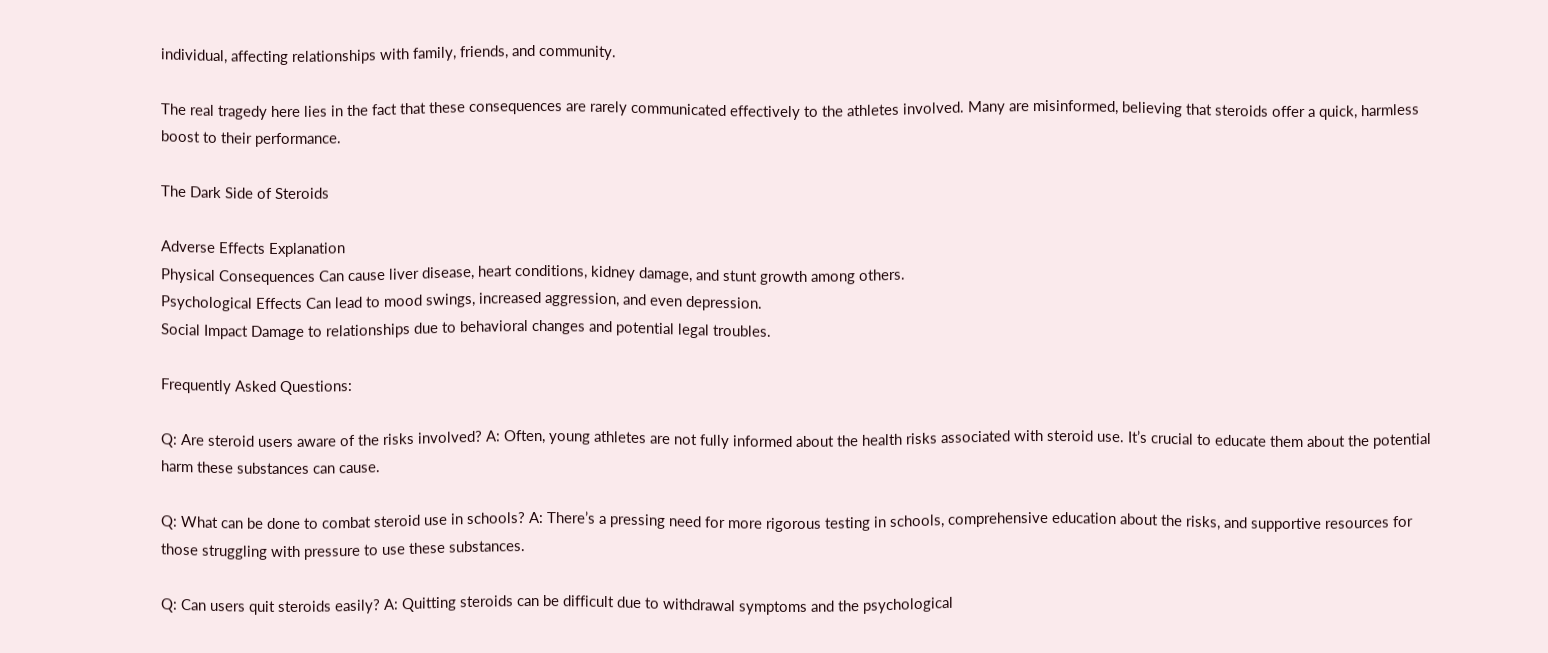individual, affecting relationships with family, friends, and community.

The real tragedy here lies in the fact that these consequences are rarely communicated effectively to the athletes involved. Many are misinformed, believing that steroids offer a quick, harmless boost to their performance.

The Dark Side of Steroids

Adverse Effects Explanation
Physical Consequences Can cause liver disease, heart conditions, kidney damage, and stunt growth among others.
Psychological Effects Can lead to mood swings, increased aggression, and even depression.
Social Impact Damage to relationships due to behavioral changes and potential legal troubles.

Frequently Asked Questions:

Q: Are steroid users aware of the risks involved? A: Often, young athletes are not fully informed about the health risks associated with steroid use. It’s crucial to educate them about the potential harm these substances can cause.

Q: What can be done to combat steroid use in schools? A: There’s a pressing need for more rigorous testing in schools, comprehensive education about the risks, and supportive resources for those struggling with pressure to use these substances.

Q: Can users quit steroids easily? A: Quitting steroids can be difficult due to withdrawal symptoms and the psychological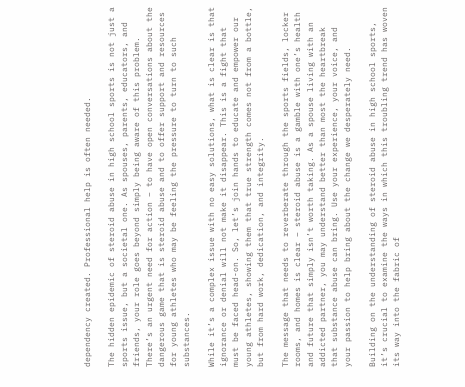dependency created. Professional help is often needed.

The hidden epidemic of steroid abuse in high school sports is not just a sports issue, but a societal one. As spouses, parents, educators, and friends, your role goes beyond simply being aware of this problem. There’s an urgent need for action – to have open conversations about the dangerous game that is steroid abuse and to offer support and resources for young athletes who may be feeling the pressure to turn to such substances.

While it’s a complex issue with no easy solutions, what is clear is that ignorance or denial will not make it disappear. This is a fight that must be faced head-on. So, let’s join hands to educate and empower our young athletes, showing them that true strength comes not from a bottle, but from hard work, dedication, and integrity.

The message that needs to reverberate through the sports fields, locker rooms, and homes is clear – steroid abuse is a gamble with one’s health and future that simply isn’t worth taking. As a spouse living with an addicted partner, you may understand better than most the heartbreak that substance abuse can bring. Use your experience, your voice, and your passion to help bring about the change we desperately need.

Building on the understanding of steroid abuse in high school sports, it’s crucial to examine the ways in which this troubling trend has woven its way into the fabric of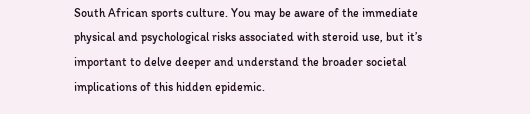South African sports culture. You may be aware of the immediate physical and psychological risks associated with steroid use, but it’s important to delve deeper and understand the broader societal implications of this hidden epidemic.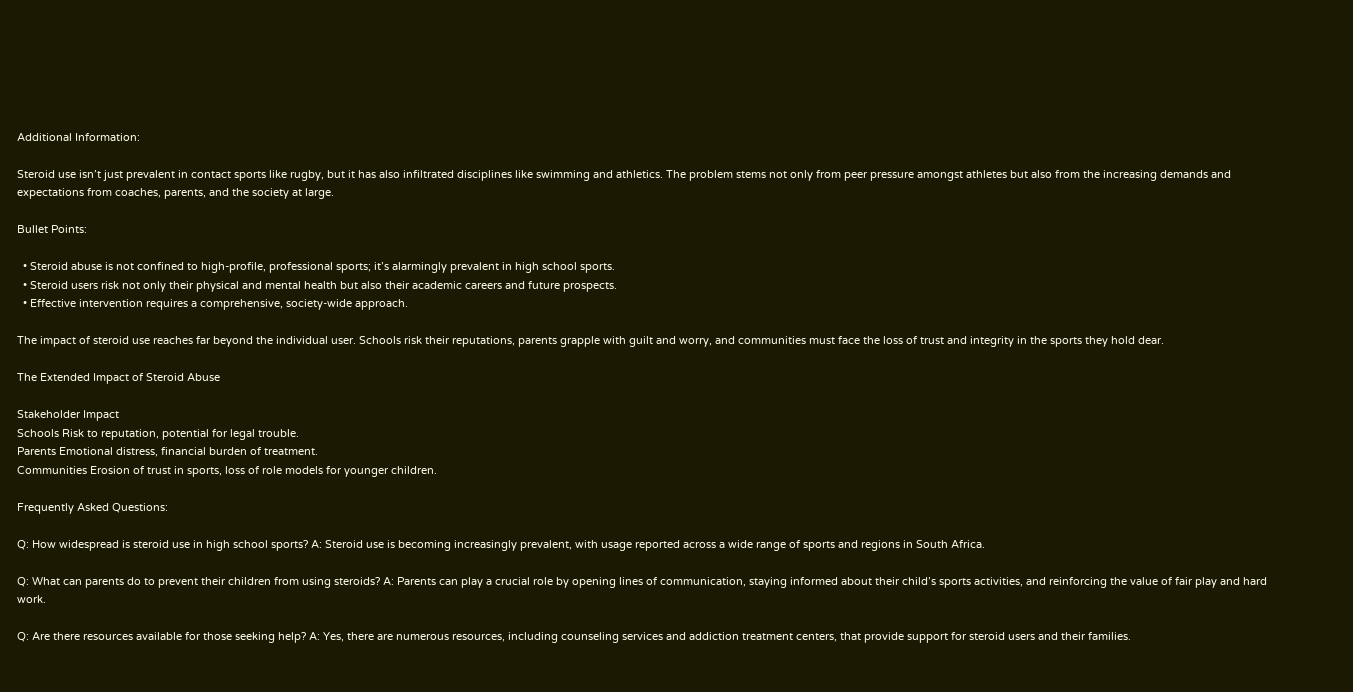Additional Information:

Steroid use isn’t just prevalent in contact sports like rugby, but it has also infiltrated disciplines like swimming and athletics. The problem stems not only from peer pressure amongst athletes but also from the increasing demands and expectations from coaches, parents, and the society at large.

Bullet Points:

  • Steroid abuse is not confined to high-profile, professional sports; it’s alarmingly prevalent in high school sports.
  • Steroid users risk not only their physical and mental health but also their academic careers and future prospects.
  • Effective intervention requires a comprehensive, society-wide approach.

The impact of steroid use reaches far beyond the individual user. Schools risk their reputations, parents grapple with guilt and worry, and communities must face the loss of trust and integrity in the sports they hold dear.

The Extended Impact of Steroid Abuse

Stakeholder Impact
Schools Risk to reputation, potential for legal trouble.
Parents Emotional distress, financial burden of treatment.
Communities Erosion of trust in sports, loss of role models for younger children.

Frequently Asked Questions:

Q: How widespread is steroid use in high school sports? A: Steroid use is becoming increasingly prevalent, with usage reported across a wide range of sports and regions in South Africa.

Q: What can parents do to prevent their children from using steroids? A: Parents can play a crucial role by opening lines of communication, staying informed about their child’s sports activities, and reinforcing the value of fair play and hard work.

Q: Are there resources available for those seeking help? A: Yes, there are numerous resources, including counseling services and addiction treatment centers, that provide support for steroid users and their families.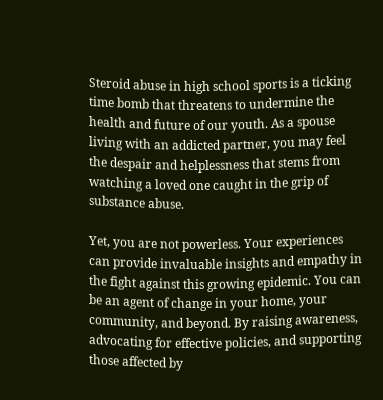Steroid abuse in high school sports is a ticking time bomb that threatens to undermine the health and future of our youth. As a spouse living with an addicted partner, you may feel the despair and helplessness that stems from watching a loved one caught in the grip of substance abuse.

Yet, you are not powerless. Your experiences can provide invaluable insights and empathy in the fight against this growing epidemic. You can be an agent of change in your home, your community, and beyond. By raising awareness, advocating for effective policies, and supporting those affected by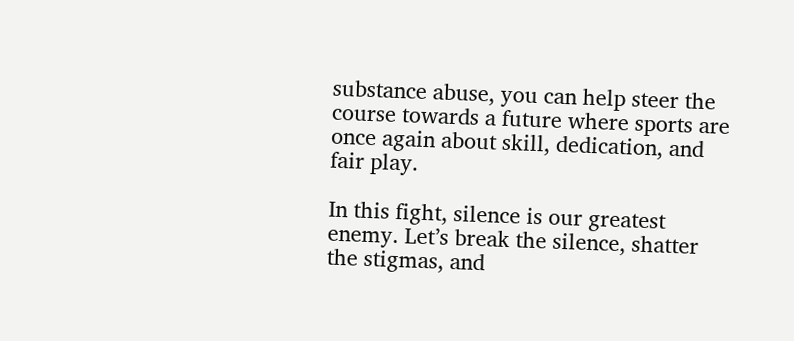substance abuse, you can help steer the course towards a future where sports are once again about skill, dedication, and fair play.

In this fight, silence is our greatest enemy. Let’s break the silence, shatter the stigmas, and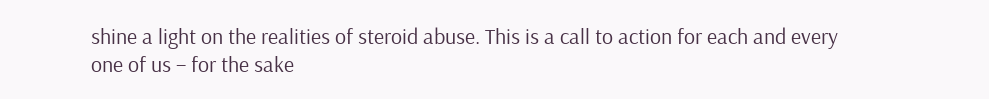shine a light on the realities of steroid abuse. This is a call to action for each and every one of us – for the sake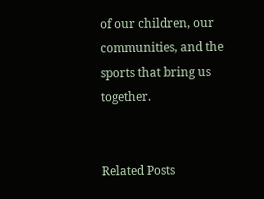of our children, our communities, and the sports that bring us together.


Related Posts